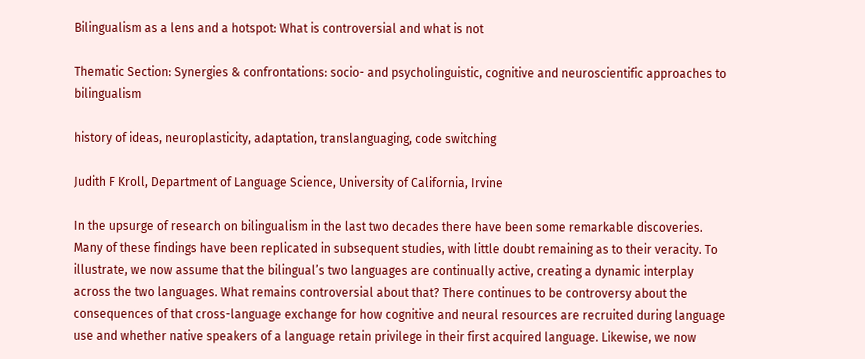Bilingualism as a lens and a hotspot: What is controversial and what is not

Thematic Section: Synergies & confrontations: socio- and psycholinguistic, cognitive and neuroscientific approaches to bilingualism

history of ideas, neuroplasticity, adaptation, translanguaging, code switching

Judith F Kroll, Department of Language Science, University of California, Irvine

In the upsurge of research on bilingualism in the last two decades there have been some remarkable discoveries. Many of these findings have been replicated in subsequent studies, with little doubt remaining as to their veracity. To illustrate, we now assume that the bilingual’s two languages are continually active, creating a dynamic interplay across the two languages. What remains controversial about that? There continues to be controversy about the consequences of that cross-language exchange for how cognitive and neural resources are recruited during language use and whether native speakers of a language retain privilege in their first acquired language. Likewise, we now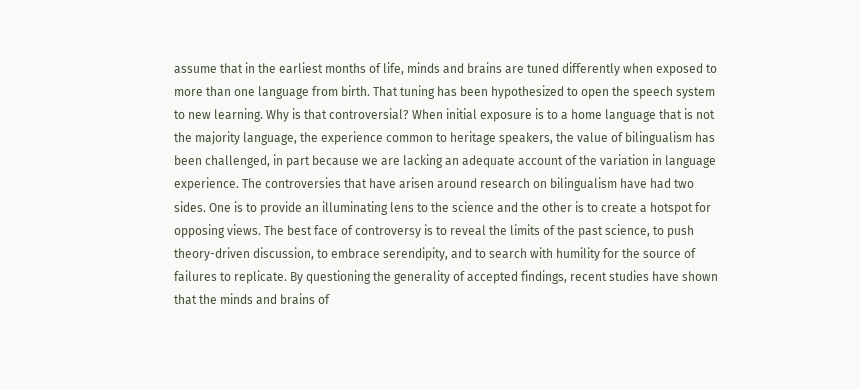assume that in the earliest months of life, minds and brains are tuned differently when exposed to more than one language from birth. That tuning has been hypothesized to open the speech system to new learning. Why is that controversial? When initial exposure is to a home language that is not the majority language, the experience common to heritage speakers, the value of bilingualism has been challenged, in part because we are lacking an adequate account of the variation in language experience. The controversies that have arisen around research on bilingualism have had two sides. One is to provide an illuminating lens to the science and the other is to create a hotspot for opposing views. The best face of controversy is to reveal the limits of the past science, to push theory-driven discussion, to embrace serendipity, and to search with humility for the source of failures to replicate. By questioning the generality of accepted findings, recent studies have shown that the minds and brains of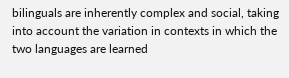bilinguals are inherently complex and social, taking into account the variation in contexts in which the two languages are learned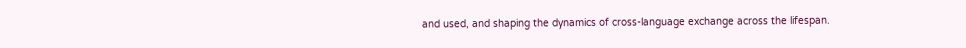and used, and shaping the dynamics of cross-language exchange across the lifespan.